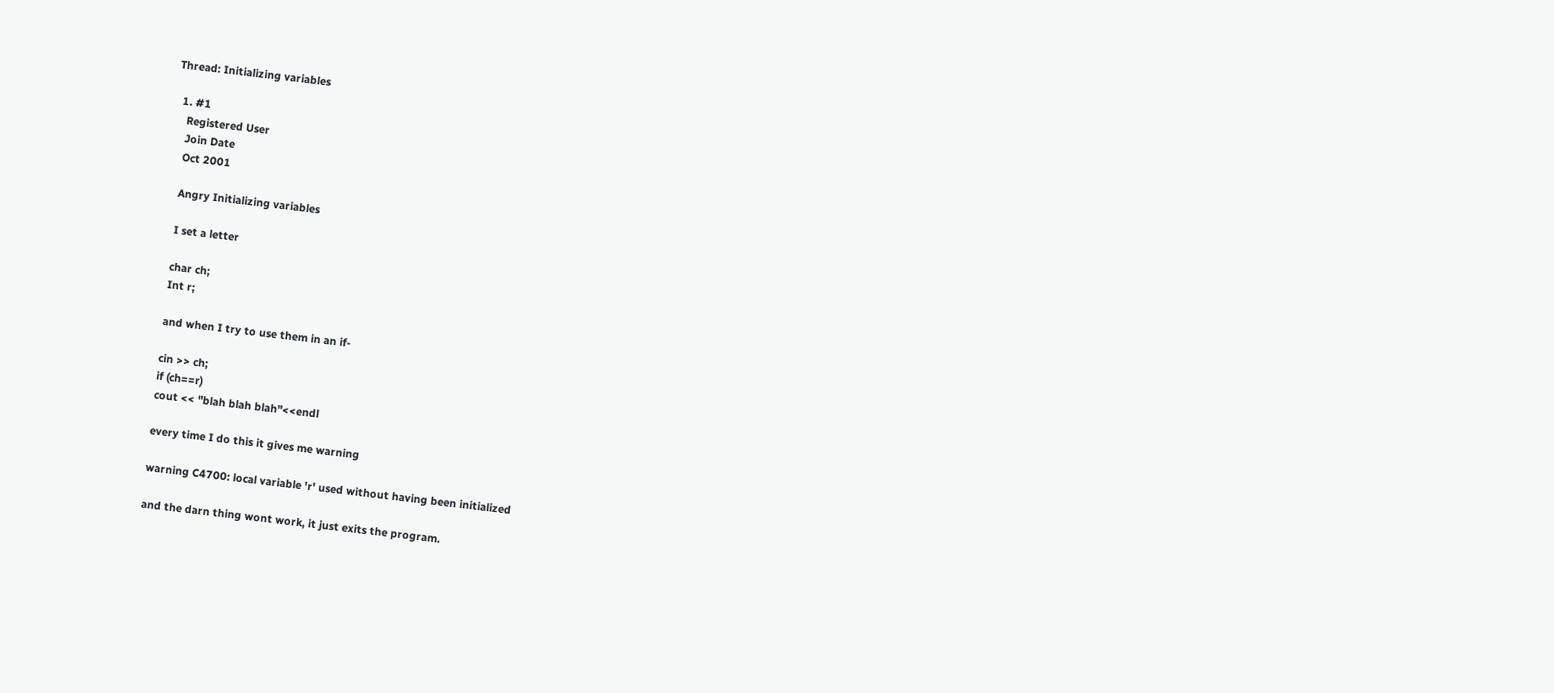Thread: Initializing variables

  1. #1
    Registered User
    Join Date
    Oct 2001

    Angry Initializing variables

    I set a letter

    char ch;
    Int r;

    and when I try to use them in an if-

    cin >> ch;
    if (ch==r)
    cout << "blah blah blah"<<endl

    every time I do this it gives me warning

    warning C4700: local variable 'r' used without having been initialized

    and the darn thing wont work, it just exits the program.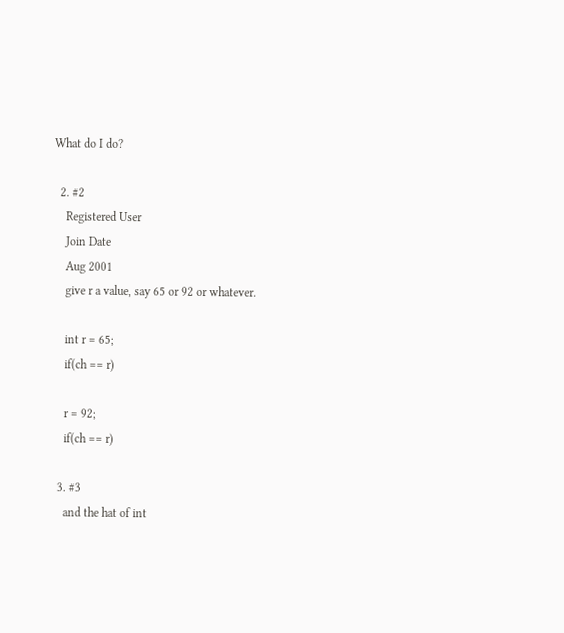What do I do?

  2. #2
    Registered User
    Join Date
    Aug 2001
    give r a value, say 65 or 92 or whatever.

    int r = 65;
    if(ch == r)

    r = 92;
    if(ch == r)

  3. #3
    and the hat of int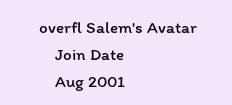overfl Salem's Avatar
    Join Date
    Aug 2001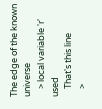The edge of the known universe
    > local variable 'r' used
    That's this line
    >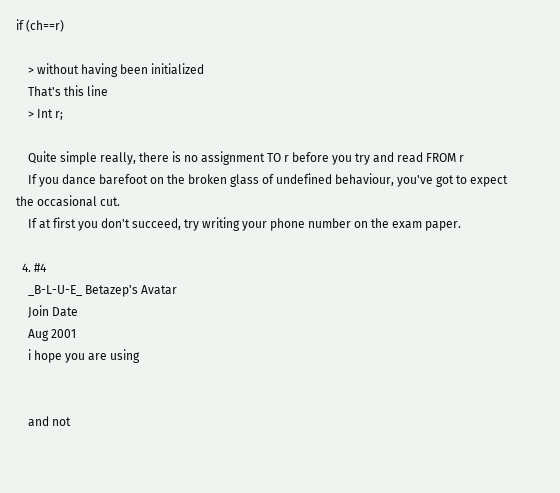if (ch==r)

    > without having been initialized
    That's this line
    > Int r;

    Quite simple really, there is no assignment TO r before you try and read FROM r
    If you dance barefoot on the broken glass of undefined behaviour, you've got to expect the occasional cut.
    If at first you don't succeed, try writing your phone number on the exam paper.

  4. #4
    _B-L-U-E_ Betazep's Avatar
    Join Date
    Aug 2001
    i hope you are using


    and not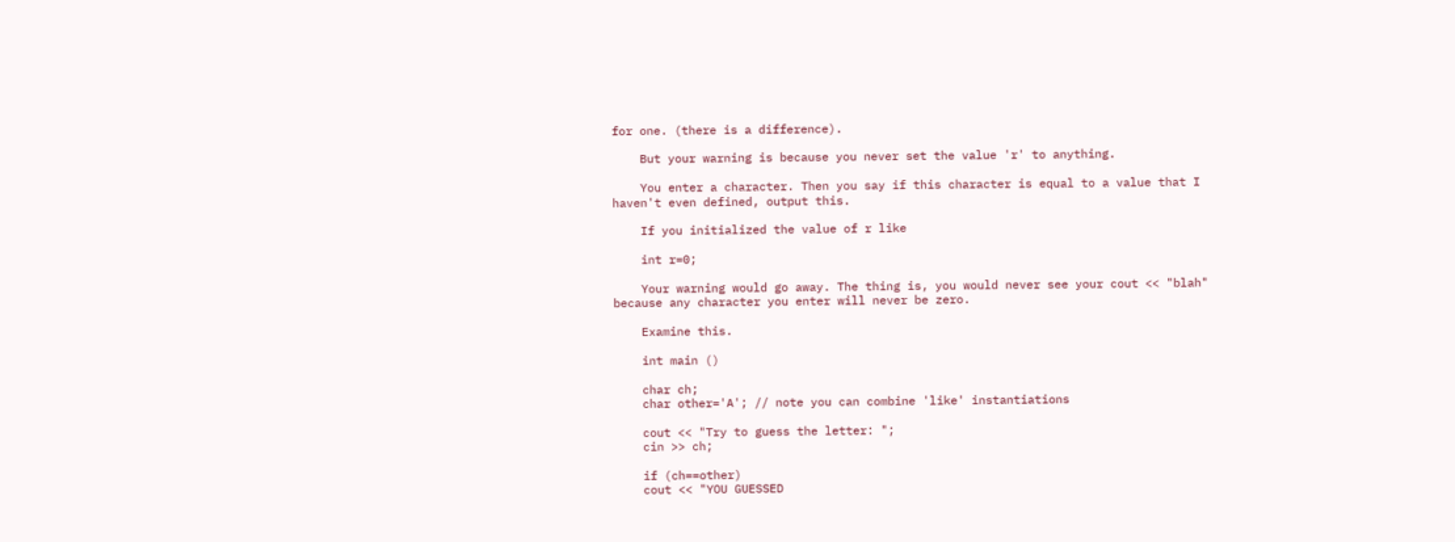for one. (there is a difference).

    But your warning is because you never set the value 'r' to anything.

    You enter a character. Then you say if this character is equal to a value that I haven't even defined, output this.

    If you initialized the value of r like

    int r=0;

    Your warning would go away. The thing is, you would never see your cout << "blah" because any character you enter will never be zero.

    Examine this.

    int main ()

    char ch;
    char other='A'; // note you can combine 'like' instantiations

    cout << "Try to guess the letter: ";
    cin >> ch;

    if (ch==other)
    cout << "YOU GUESSED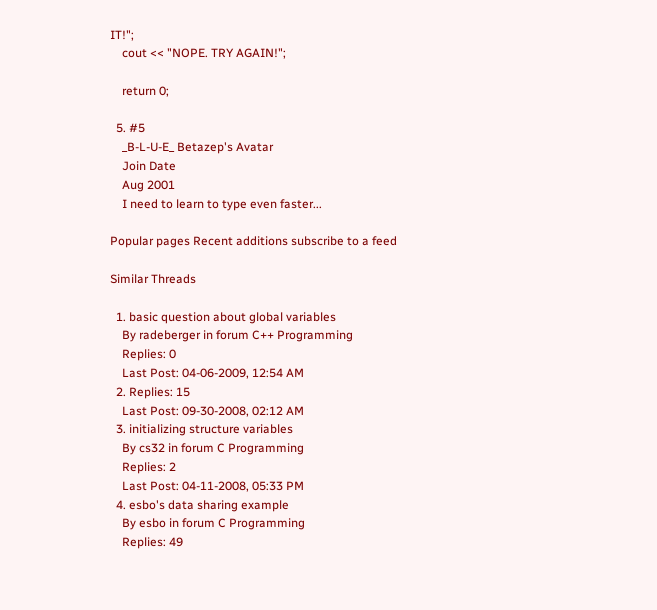IT!";
    cout << "NOPE. TRY AGAIN!";

    return 0;

  5. #5
    _B-L-U-E_ Betazep's Avatar
    Join Date
    Aug 2001
    I need to learn to type even faster...

Popular pages Recent additions subscribe to a feed

Similar Threads

  1. basic question about global variables
    By radeberger in forum C++ Programming
    Replies: 0
    Last Post: 04-06-2009, 12:54 AM
  2. Replies: 15
    Last Post: 09-30-2008, 02:12 AM
  3. initializing structure variables
    By cs32 in forum C Programming
    Replies: 2
    Last Post: 04-11-2008, 05:33 PM
  4. esbo's data sharing example
    By esbo in forum C Programming
    Replies: 49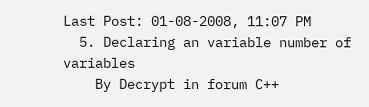Last Post: 01-08-2008, 11:07 PM
  5. Declaring an variable number of variables
    By Decrypt in forum C++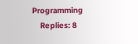Programming
    Replies: 8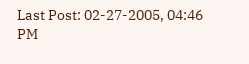Last Post: 02-27-2005, 04:46 PM